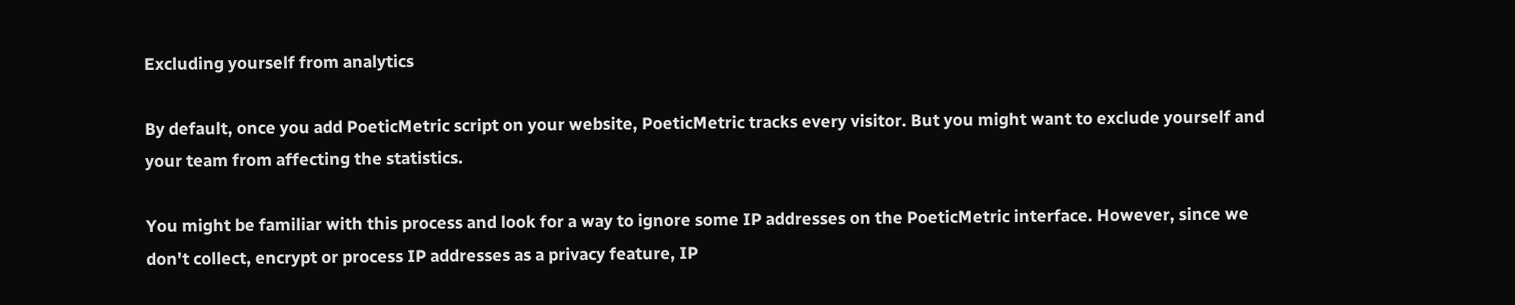Excluding yourself from analytics

By default, once you add PoeticMetric script on your website, PoeticMetric tracks every visitor. But you might want to exclude yourself and your team from affecting the statistics.

You might be familiar with this process and look for a way to ignore some IP addresses on the PoeticMetric interface. However, since we don't collect, encrypt or process IP addresses as a privacy feature, IP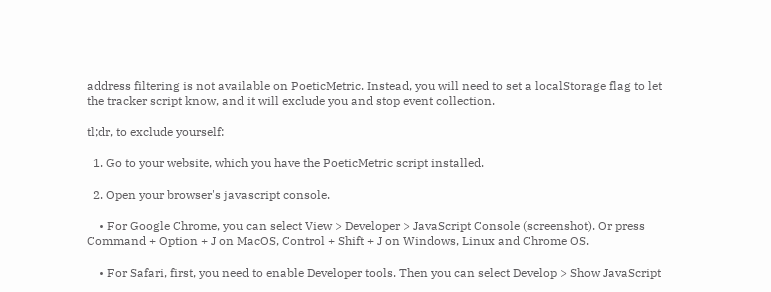address filtering is not available on PoeticMetric. Instead, you will need to set a localStorage flag to let the tracker script know, and it will exclude you and stop event collection.

tl;dr, to exclude yourself:

  1. Go to your website, which you have the PoeticMetric script installed.

  2. Open your browser's javascript console.

    • For Google Chrome, you can select View > Developer > JavaScript Console (screenshot). Or press Command + Option + J on MacOS, Control + Shift + J on Windows, Linux and Chrome OS.

    • For Safari, first, you need to enable Developer tools. Then you can select Develop > Show JavaScript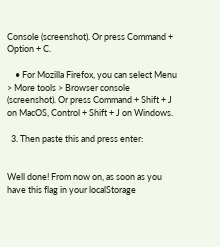Console (screenshot). Or press Command + Option + C.

    • For Mozilla Firefox, you can select Menu > More tools > Browser console (screenshot). Or press Command + Shift + J on MacOS, Control + Shift + J on Windows.

  3. Then paste this and press enter:


Well done! From now on, as soon as you have this flag in your localStorage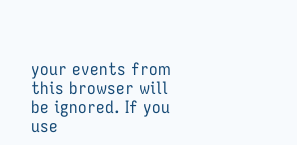your events from this browser will be ignored. If you use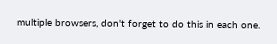multiple browsers, don't forget to do this in each one.